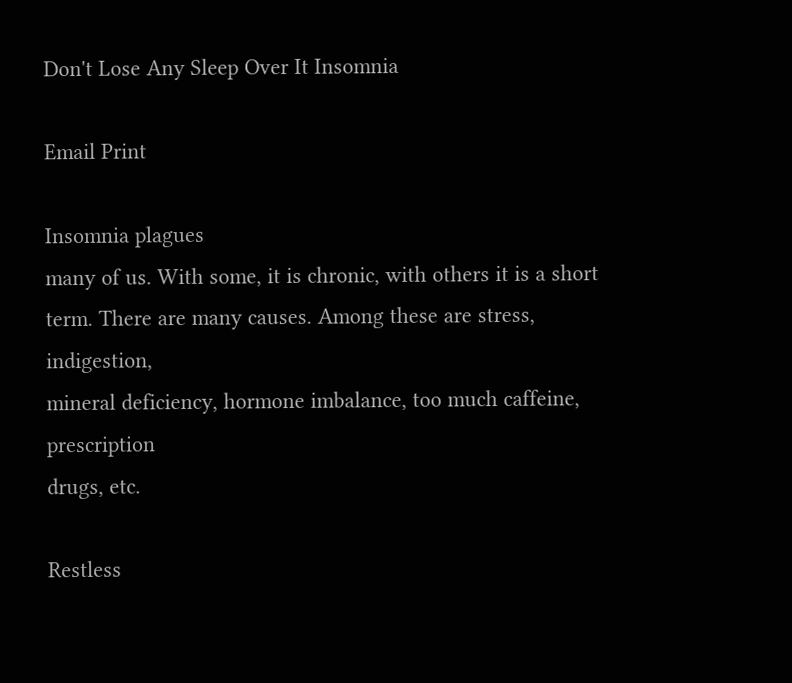Don't Lose Any Sleep Over It Insomnia

Email Print

Insomnia plagues
many of us. With some, it is chronic, with others it is a short
term. There are many causes. Among these are stress, indigestion,
mineral deficiency, hormone imbalance, too much caffeine, prescription
drugs, etc.

Restless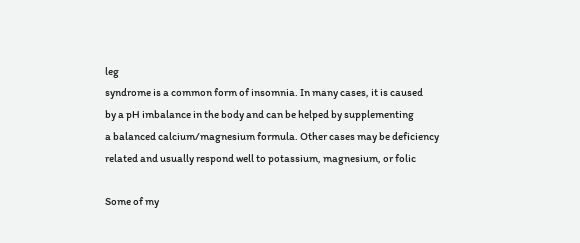leg
syndrome is a common form of insomnia. In many cases, it is caused
by a pH imbalance in the body and can be helped by supplementing
a balanced calcium/magnesium formula. Other cases may be deficiency
related and usually respond well to potassium, magnesium, or folic

Some of my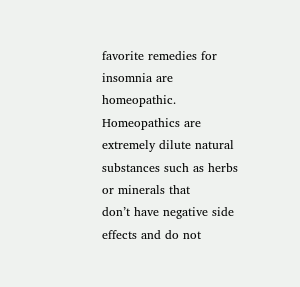favorite remedies for insomnia are homeopathic. Homeopathics are
extremely dilute natural substances such as herbs or minerals that
don’t have negative side effects and do not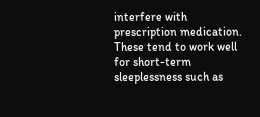interfere with
prescription medication. These tend to work well for short-term
sleeplessness such as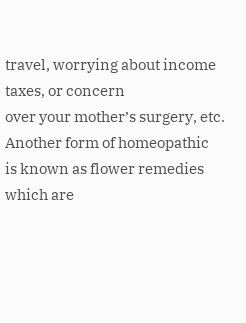travel, worrying about income taxes, or concern
over your mother’s surgery, etc. Another form of homeopathic
is known as flower remedies which are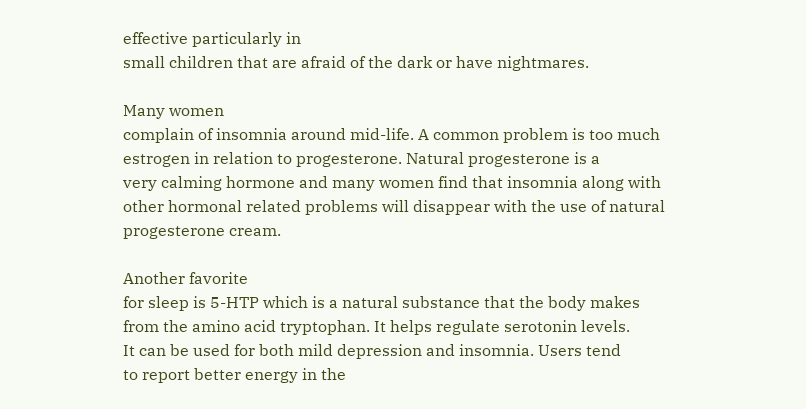effective particularly in
small children that are afraid of the dark or have nightmares.

Many women
complain of insomnia around mid-life. A common problem is too much
estrogen in relation to progesterone. Natural progesterone is a
very calming hormone and many women find that insomnia along with
other hormonal related problems will disappear with the use of natural
progesterone cream.

Another favorite
for sleep is 5-HTP which is a natural substance that the body makes
from the amino acid tryptophan. It helps regulate serotonin levels.
It can be used for both mild depression and insomnia. Users tend
to report better energy in the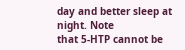day and better sleep at night. Note
that 5-HTP cannot be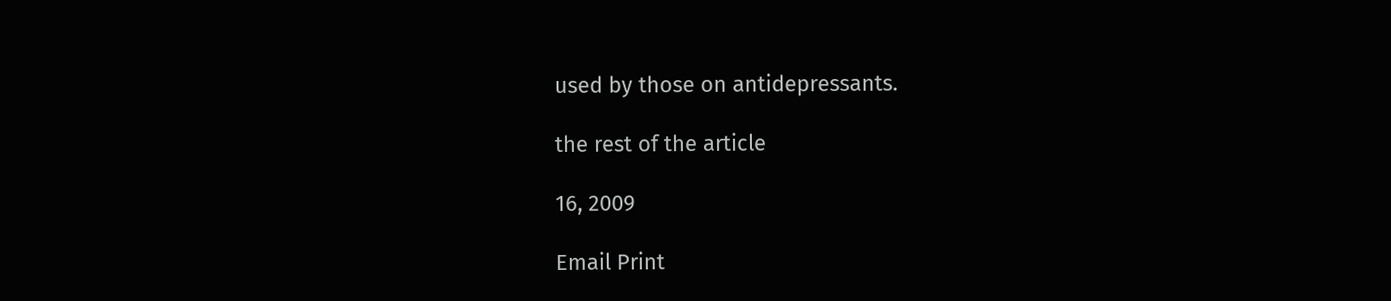used by those on antidepressants.

the rest of the article

16, 2009

Email Print